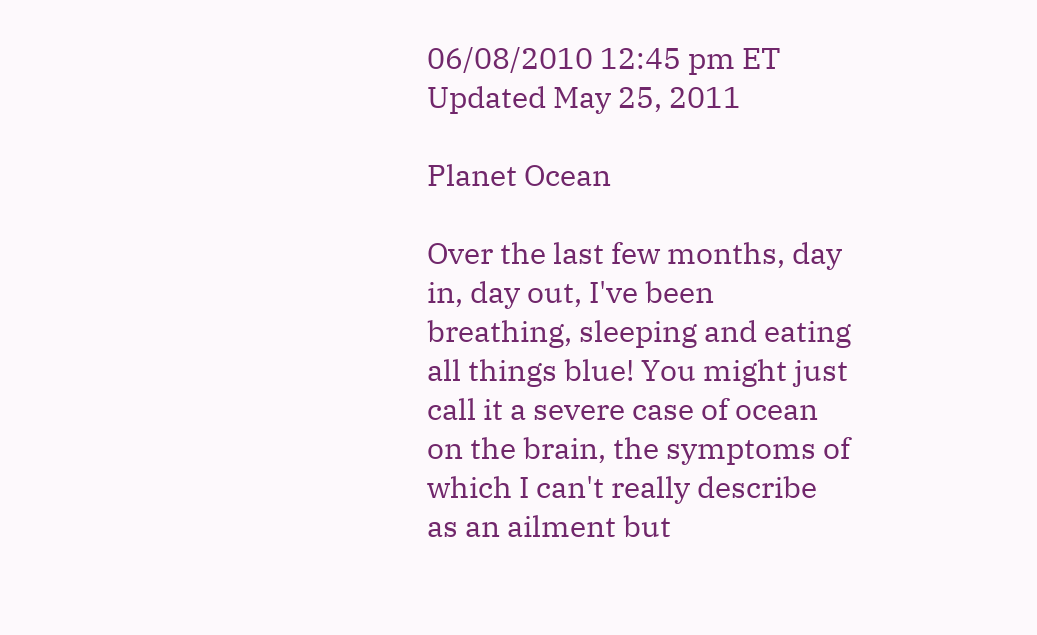06/08/2010 12:45 pm ET Updated May 25, 2011

Planet Ocean

Over the last few months, day in, day out, I've been breathing, sleeping and eating all things blue! You might just call it a severe case of ocean on the brain, the symptoms of which I can't really describe as an ailment but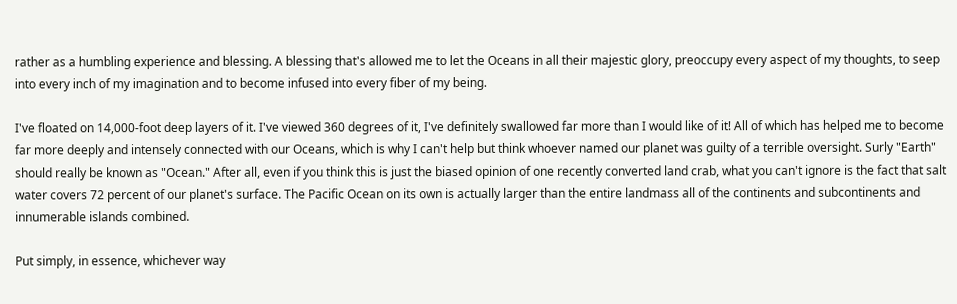rather as a humbling experience and blessing. A blessing that's allowed me to let the Oceans in all their majestic glory, preoccupy every aspect of my thoughts, to seep into every inch of my imagination and to become infused into every fiber of my being.

I've floated on 14,000-foot deep layers of it. I've viewed 360 degrees of it, I've definitely swallowed far more than I would like of it! All of which has helped me to become far more deeply and intensely connected with our Oceans, which is why I can't help but think whoever named our planet was guilty of a terrible oversight. Surly "Earth" should really be known as "Ocean." After all, even if you think this is just the biased opinion of one recently converted land crab, what you can't ignore is the fact that salt water covers 72 percent of our planet's surface. The Pacific Ocean on its own is actually larger than the entire landmass all of the continents and subcontinents and innumerable islands combined.

Put simply, in essence, whichever way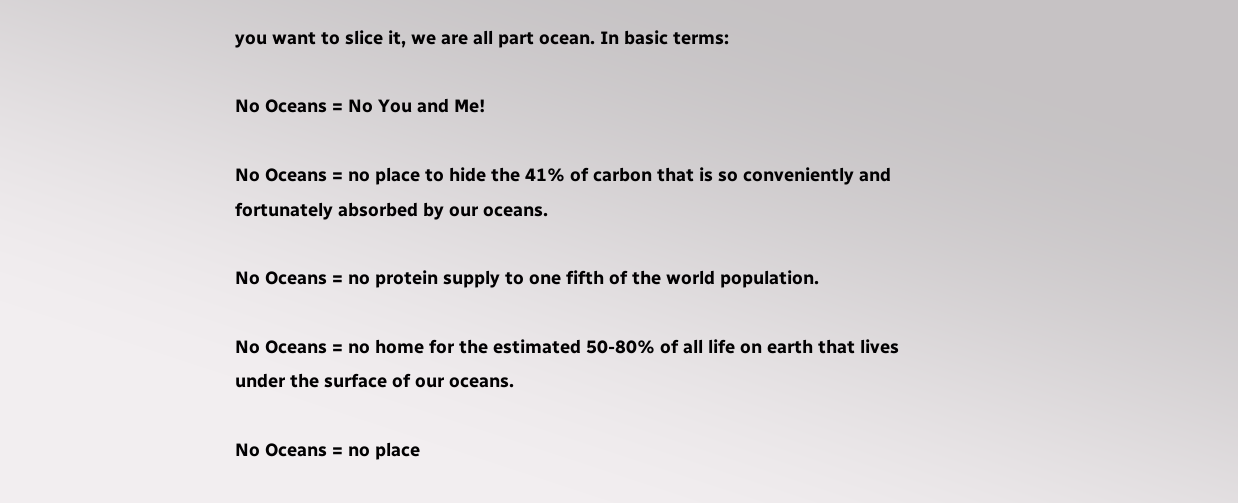you want to slice it, we are all part ocean. In basic terms:

No Oceans = No You and Me!

No Oceans = no place to hide the 41% of carbon that is so conveniently and fortunately absorbed by our oceans.

No Oceans = no protein supply to one fifth of the world population.

No Oceans = no home for the estimated 50-80% of all life on earth that lives under the surface of our oceans.

No Oceans = no place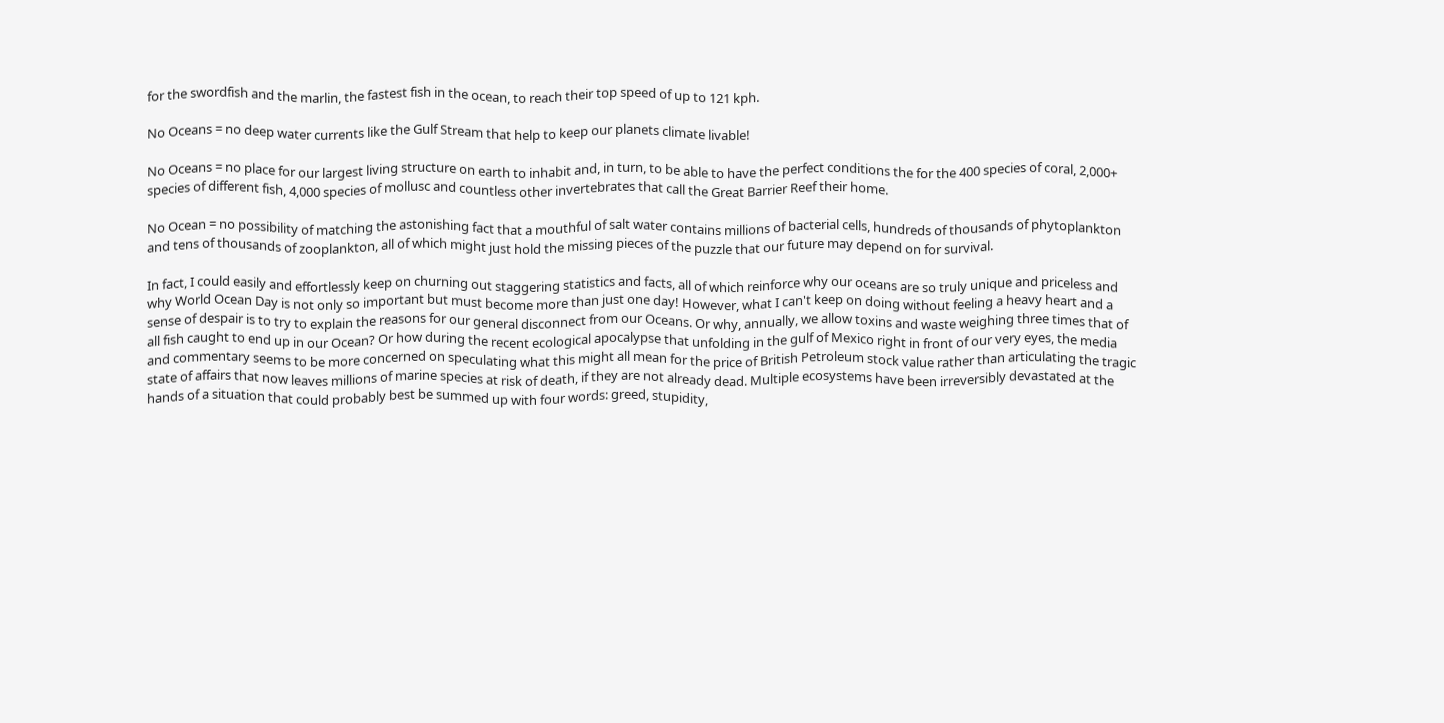for the swordfish and the marlin, the fastest fish in the ocean, to reach their top speed of up to 121 kph.

No Oceans = no deep water currents like the Gulf Stream that help to keep our planets climate livable!

No Oceans = no place for our largest living structure on earth to inhabit and, in turn, to be able to have the perfect conditions the for the 400 species of coral, 2,000+ species of different fish, 4,000 species of mollusc and countless other invertebrates that call the Great Barrier Reef their home.

No Ocean = no possibility of matching the astonishing fact that a mouthful of salt water contains millions of bacterial cells, hundreds of thousands of phytoplankton and tens of thousands of zooplankton, all of which might just hold the missing pieces of the puzzle that our future may depend on for survival.

In fact, I could easily and effortlessly keep on churning out staggering statistics and facts, all of which reinforce why our oceans are so truly unique and priceless and why World Ocean Day is not only so important but must become more than just one day! However, what I can't keep on doing without feeling a heavy heart and a sense of despair is to try to explain the reasons for our general disconnect from our Oceans. Or why, annually, we allow toxins and waste weighing three times that of all fish caught to end up in our Ocean? Or how during the recent ecological apocalypse that unfolding in the gulf of Mexico right in front of our very eyes, the media and commentary seems to be more concerned on speculating what this might all mean for the price of British Petroleum stock value rather than articulating the tragic state of affairs that now leaves millions of marine species at risk of death, if they are not already dead. Multiple ecosystems have been irreversibly devastated at the hands of a situation that could probably best be summed up with four words: greed, stupidity,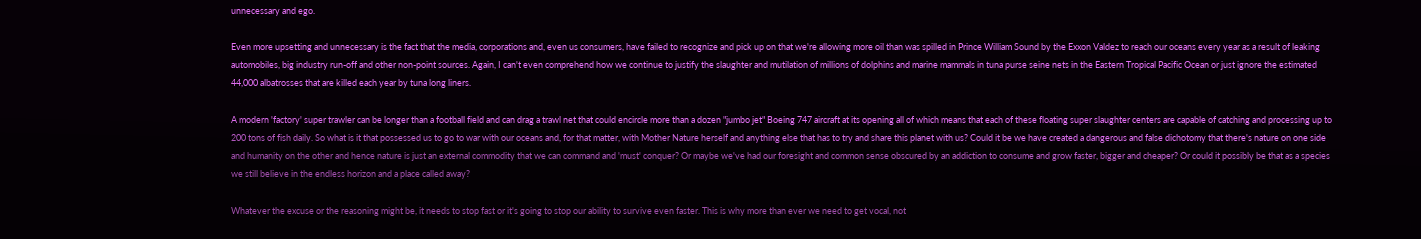unnecessary and ego.

Even more upsetting and unnecessary is the fact that the media, corporations and, even us consumers, have failed to recognize and pick up on that we're allowing more oil than was spilled in Prince William Sound by the Exxon Valdez to reach our oceans every year as a result of leaking automobiles, big industry run-off and other non-point sources. Again, I can't even comprehend how we continue to justify the slaughter and mutilation of millions of dolphins and marine mammals in tuna purse seine nets in the Eastern Tropical Pacific Ocean or just ignore the estimated 44,000 albatrosses that are killed each year by tuna long liners.

A modern 'factory' super trawler can be longer than a football field and can drag a trawl net that could encircle more than a dozen "jumbo jet" Boeing 747 aircraft at its opening all of which means that each of these floating super slaughter centers are capable of catching and processing up to 200 tons of fish daily. So what is it that possessed us to go to war with our oceans and, for that matter, with Mother Nature herself and anything else that has to try and share this planet with us? Could it be we have created a dangerous and false dichotomy that there's nature on one side and humanity on the other and hence nature is just an external commodity that we can command and 'must' conquer? Or maybe we've had our foresight and common sense obscured by an addiction to consume and grow faster, bigger and cheaper? Or could it possibly be that as a species we still believe in the endless horizon and a place called away?

Whatever the excuse or the reasoning might be, it needs to stop fast or it's going to stop our ability to survive even faster. This is why more than ever we need to get vocal, not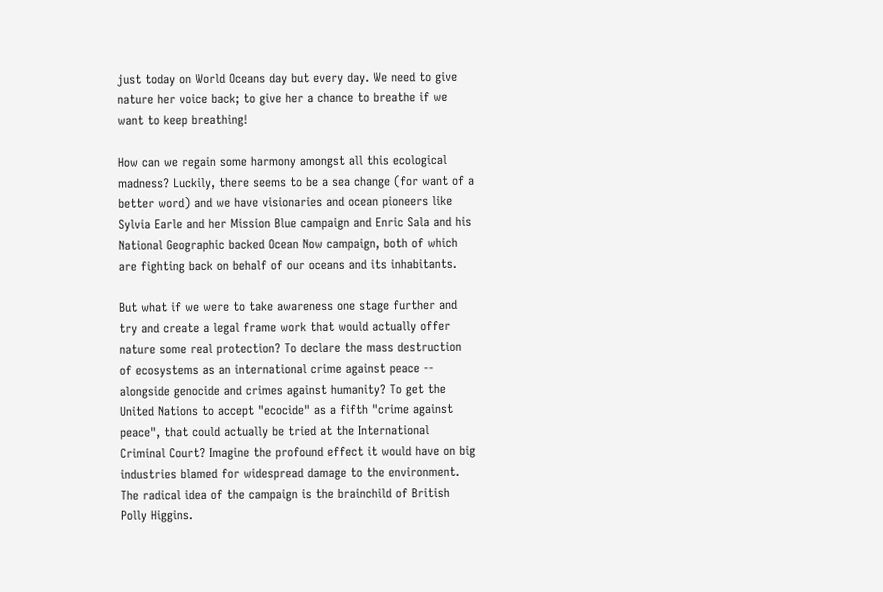just today on World Oceans day but every day. We need to give nature her voice back; to give her a chance to breathe if we want to keep breathing!

How can we regain some harmony amongst all this ecological madness? Luckily, there seems to be a sea change (for want of a better word) and we have visionaries and ocean pioneers like Sylvia Earle and her Mission Blue campaign and Enric Sala and his National Geographic backed Ocean Now campaign, both of which are fighting back on behalf of our oceans and its inhabitants.

But what if we were to take awareness one stage further and try and create a legal frame work that would actually offer nature some real protection? To declare the mass destruction of ecosystems as an international crime against peace -- alongside genocide and crimes against humanity? To get the United Nations to accept "ecocide" as a fifth "crime against peace", that could actually be tried at the International Criminal Court? Imagine the profound effect it would have on big industries blamed for widespread damage to the environment. The radical idea of the campaign is the brainchild of British Polly Higgins.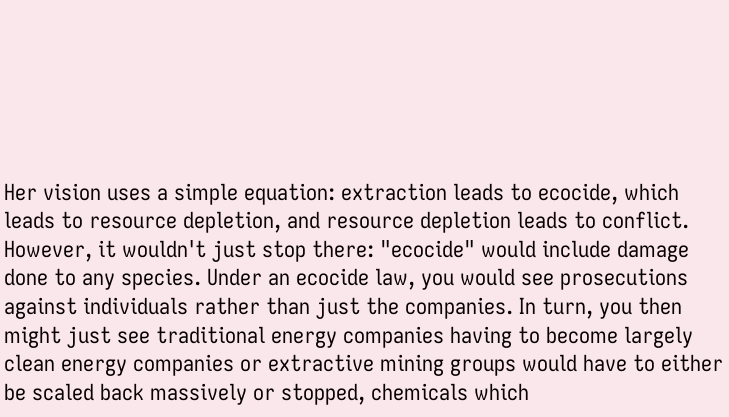Her vision uses a simple equation: extraction leads to ecocide, which leads to resource depletion, and resource depletion leads to conflict. However, it wouldn't just stop there: "ecocide" would include damage done to any species. Under an ecocide law, you would see prosecutions against individuals rather than just the companies. In turn, you then might just see traditional energy companies having to become largely clean energy companies or extractive mining groups would have to either be scaled back massively or stopped, chemicals which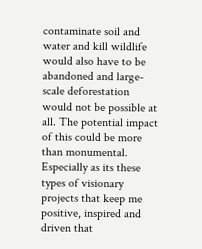contaminate soil and water and kill wildlife would also have to be abandoned and large-scale deforestation would not be possible at all. The potential impact of this could be more than monumental. Especially as its these types of visionary projects that keep me positive, inspired and driven that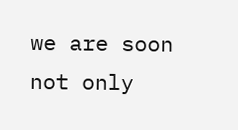we are soon not only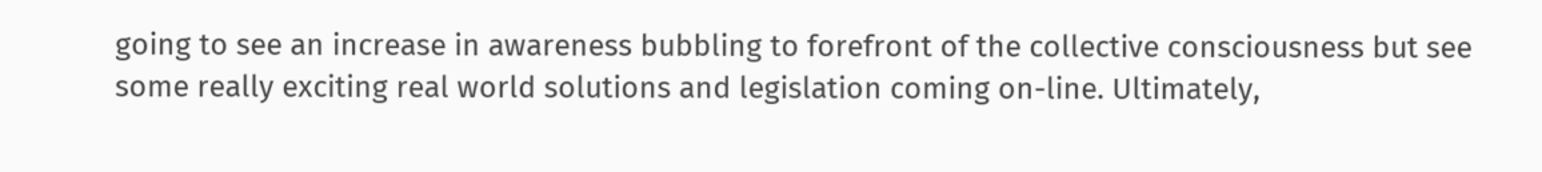going to see an increase in awareness bubbling to forefront of the collective consciousness but see some really exciting real world solutions and legislation coming on-line. Ultimately,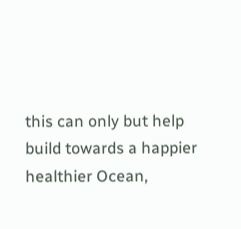this can only but help build towards a happier healthier Ocean,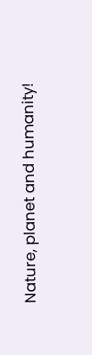Nature, planet and humanity!